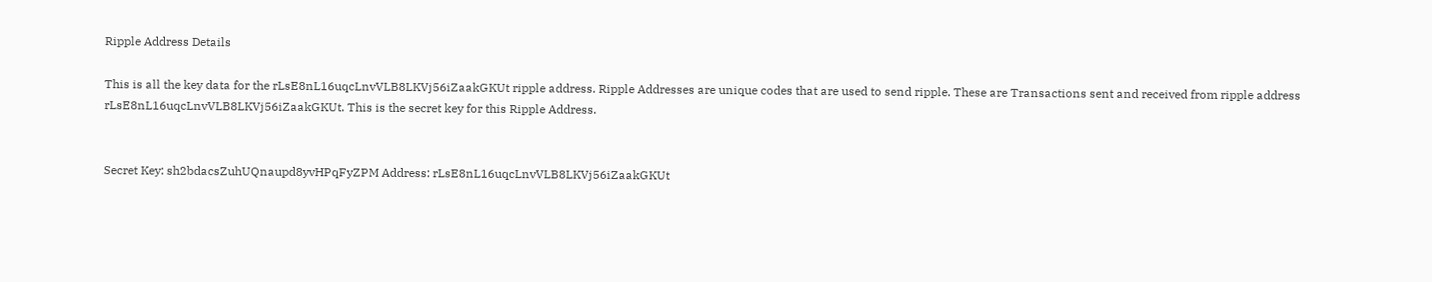Ripple Address Details

This is all the key data for the rLsE8nL16uqcLnvVLB8LKVj56iZaakGKUt ripple address. Ripple Addresses are unique codes that are used to send ripple. These are Transactions sent and received from ripple address rLsE8nL16uqcLnvVLB8LKVj56iZaakGKUt. This is the secret key for this Ripple Address.


Secret Key: sh2bdacsZuhUQnaupd8yvHPqFyZPM Address: rLsE8nL16uqcLnvVLB8LKVj56iZaakGKUt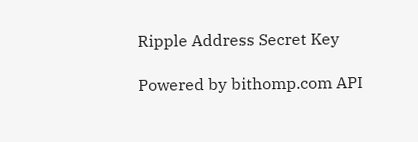Ripple Address Secret Key

Powered by bithomp.com API